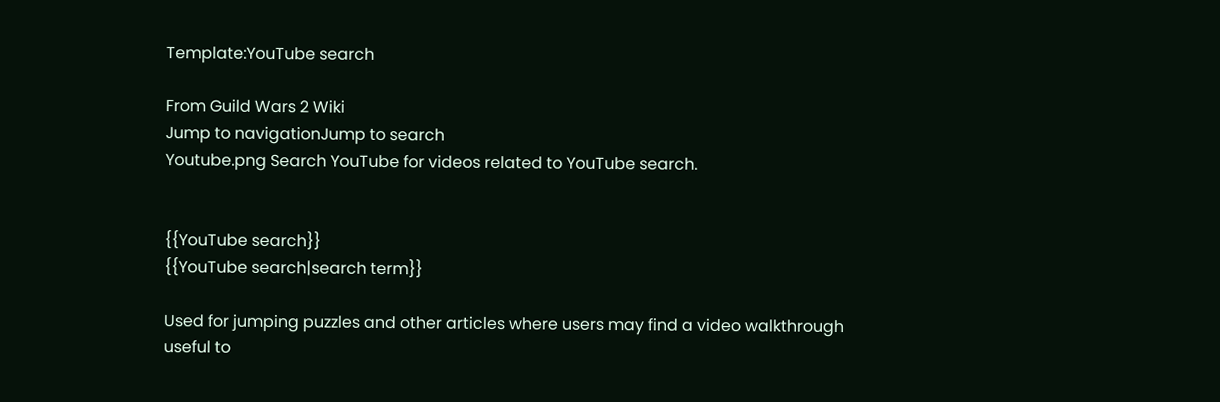Template:YouTube search

From Guild Wars 2 Wiki
Jump to navigationJump to search
Youtube.png Search YouTube for videos related to YouTube search.


{{YouTube search}}
{{YouTube search|search term}}

Used for jumping puzzles and other articles where users may find a video walkthrough useful to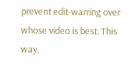prevent edit-warring over whose video is best. This way,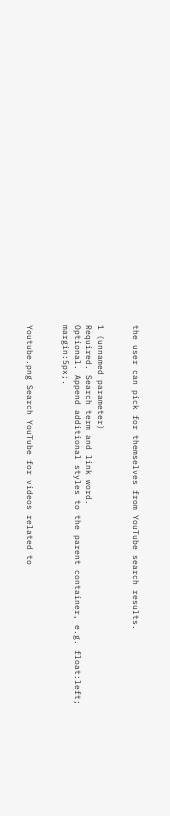the user can pick for themselves from YouTube search results.


1 (unnamed parameter)
Required. Search term and link word.
Optional. Append additional styles to the parent container, e.g. float:left; margin:5px;.


Youtube.png Search YouTube for videos related to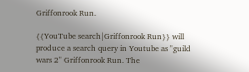Griffonrook Run.

{{YouTube search|Griffonrook Run}} will produce a search query in Youtube as "guild wars 2" Griffonrook Run. The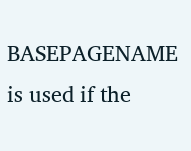BASEPAGENAME is used if the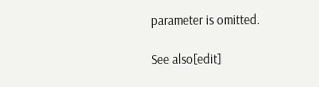parameter is omitted.

See also[edit]